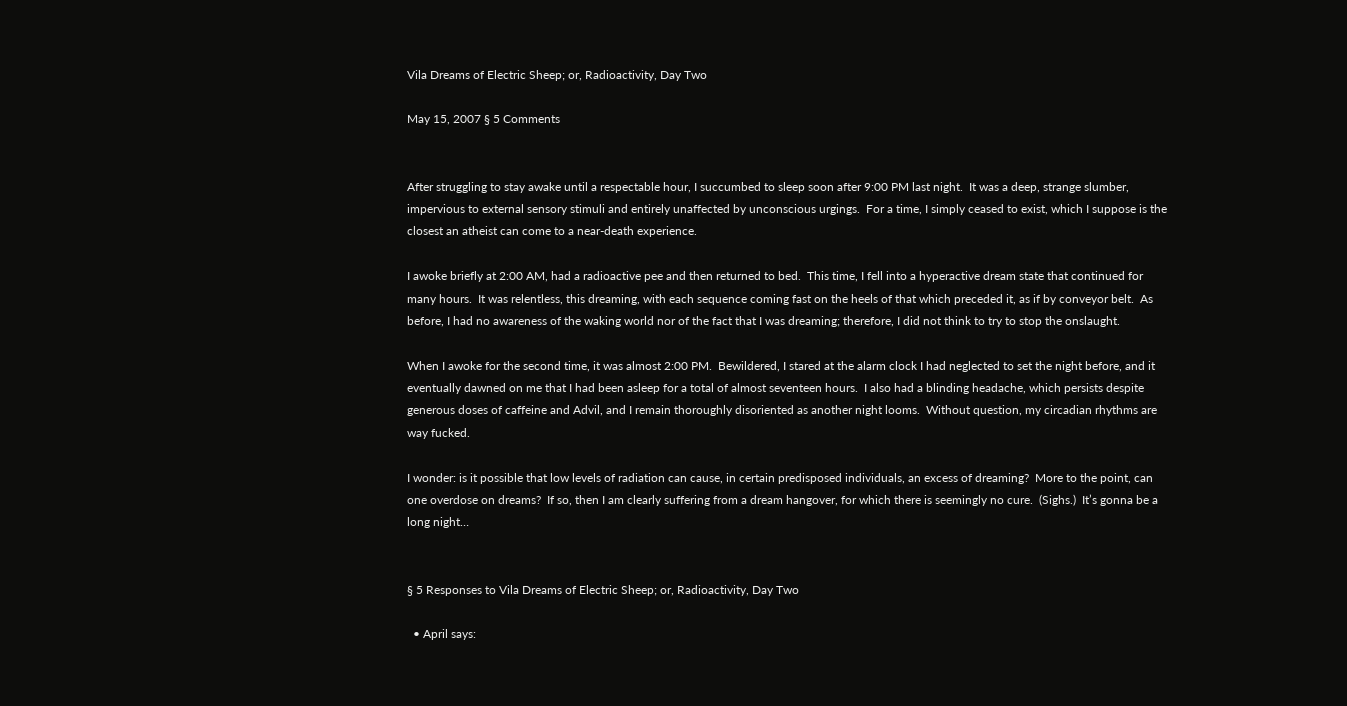Vila Dreams of Electric Sheep; or, Radioactivity, Day Two

May 15, 2007 § 5 Comments


After struggling to stay awake until a respectable hour, I succumbed to sleep soon after 9:00 PM last night.  It was a deep, strange slumber, impervious to external sensory stimuli and entirely unaffected by unconscious urgings.  For a time, I simply ceased to exist, which I suppose is the closest an atheist can come to a near-death experience.

I awoke briefly at 2:00 AM, had a radioactive pee and then returned to bed.  This time, I fell into a hyperactive dream state that continued for many hours.  It was relentless, this dreaming, with each sequence coming fast on the heels of that which preceded it, as if by conveyor belt.  As before, I had no awareness of the waking world nor of the fact that I was dreaming; therefore, I did not think to try to stop the onslaught.

When I awoke for the second time, it was almost 2:00 PM.  Bewildered, I stared at the alarm clock I had neglected to set the night before, and it eventually dawned on me that I had been asleep for a total of almost seventeen hours.  I also had a blinding headache, which persists despite generous doses of caffeine and Advil, and I remain thoroughly disoriented as another night looms.  Without question, my circadian rhythms are way fucked.

I wonder: is it possible that low levels of radiation can cause, in certain predisposed individuals, an excess of dreaming?  More to the point, can one overdose on dreams?  If so, then I am clearly suffering from a dream hangover, for which there is seemingly no cure.  (Sighs.)  It’s gonna be a long night…


§ 5 Responses to Vila Dreams of Electric Sheep; or, Radioactivity, Day Two

  • April says: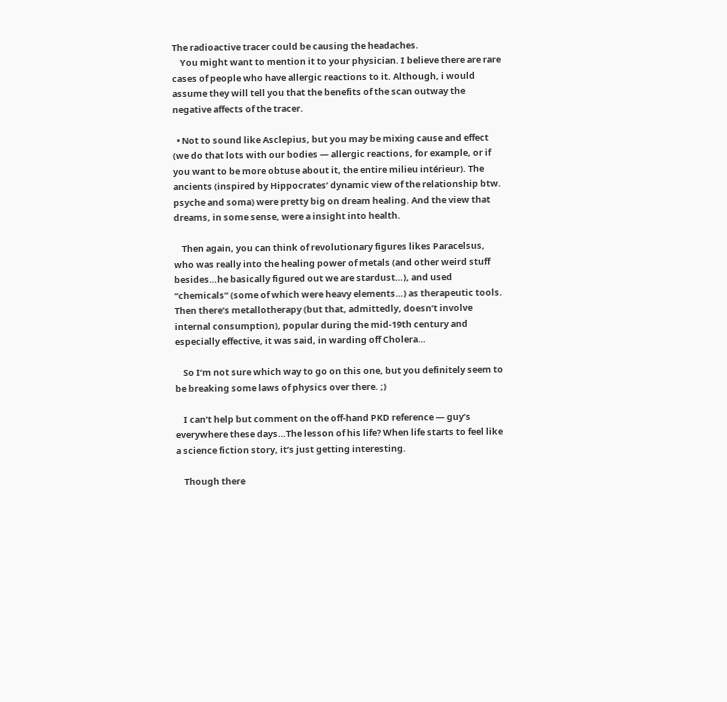The radioactive tracer could be causing the headaches.
    You might want to mention it to your physician. I believe there are rare cases of people who have allergic reactions to it. Although, i would assume they will tell you that the benefits of the scan outway the negative affects of the tracer.

  • Not to sound like Asclepius, but you may be mixing cause and effect (we do that lots with our bodies — allergic reactions, for example, or if you want to be more obtuse about it, the entire milieu intérieur). The ancients (inspired by Hippocrates’ dynamic view of the relationship btw. psyche and soma) were pretty big on dream healing. And the view that dreams, in some sense, were a insight into health.

    Then again, you can think of revolutionary figures likes Paracelsus, who was really into the healing power of metals (and other weird stuff besides…he basically figured out we are stardust…), and used “chemicals” (some of which were heavy elements…) as therapeutic tools. Then there’s metallotherapy (but that, admittedly, doesn’t involve internal consumption), popular during the mid-19th century and especially effective, it was said, in warding off Cholera…

    So I’m not sure which way to go on this one, but you definitely seem to be breaking some laws of physics over there. ;)

    I can’t help but comment on the off-hand PKD reference — guy’s everywhere these days…The lesson of his life? When life starts to feel like a science fiction story, it’s just getting interesting.

    Though there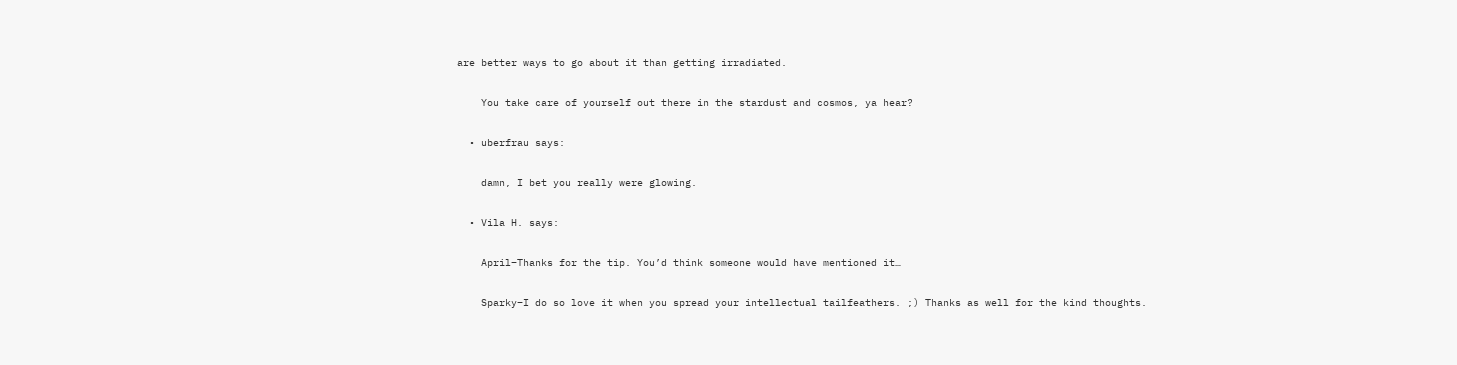are better ways to go about it than getting irradiated.

    You take care of yourself out there in the stardust and cosmos, ya hear?

  • uberfrau says:

    damn, I bet you really were glowing.

  • Vila H. says:

    April–Thanks for the tip. You’d think someone would have mentioned it…

    Sparky–I do so love it when you spread your intellectual tailfeathers. ;) Thanks as well for the kind thoughts.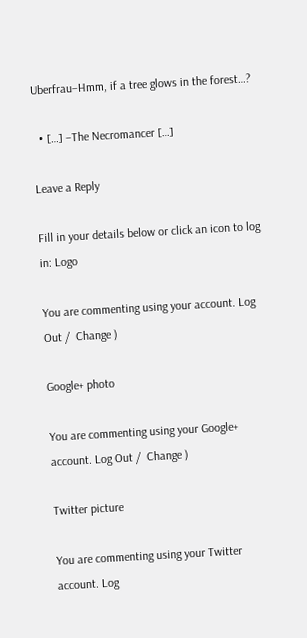Uberfrau–Hmm, if a tree glows in the forest…?

  • […] –The Necromancer […]

Leave a Reply

Fill in your details below or click an icon to log in: Logo

You are commenting using your account. Log Out /  Change )

Google+ photo

You are commenting using your Google+ account. Log Out /  Change )

Twitter picture

You are commenting using your Twitter account. Log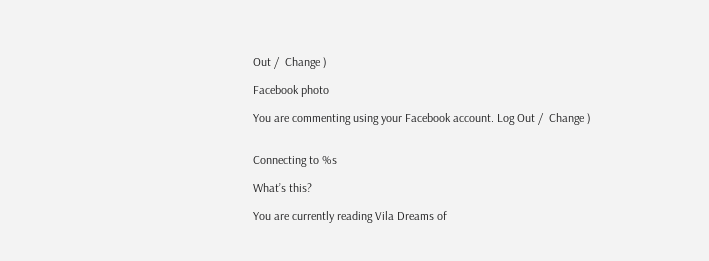Out /  Change )

Facebook photo

You are commenting using your Facebook account. Log Out /  Change )


Connecting to %s

What’s this?

You are currently reading Vila Dreams of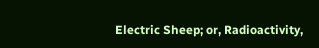Electric Sheep; or, Radioactivity,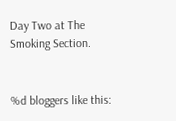Day Two at The Smoking Section.


%d bloggers like this: